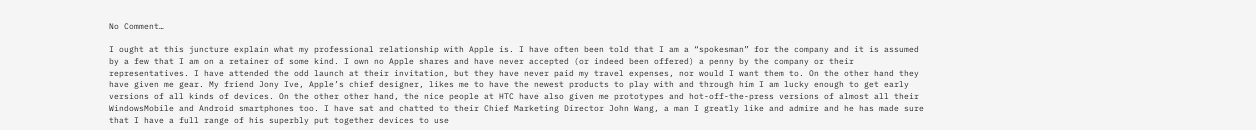No Comment…

I ought at this juncture explain what my professional relationship with Apple is. I have often been told that I am a “spokesman” for the company and it is assumed by a few that I am on a retainer of some kind. I own no Apple shares and have never accepted (or indeed been offered) a penny by the company or their representatives. I have attended the odd launch at their invitation, but they have never paid my travel expenses, nor would I want them to. On the other hand they have given me gear. My friend Jony Ive, Apple’s chief designer, likes me to have the newest products to play with and through him I am lucky enough to get early versions of all kinds of devices. On the other other hand, the nice people at HTC have also given me prototypes and hot-off-the-press versions of almost all their WindowsMobile and Android smartphones too. I have sat and chatted to their Chief Marketing Director John Wang, a man I greatly like and admire and he has made sure that I have a full range of his superbly put together devices to use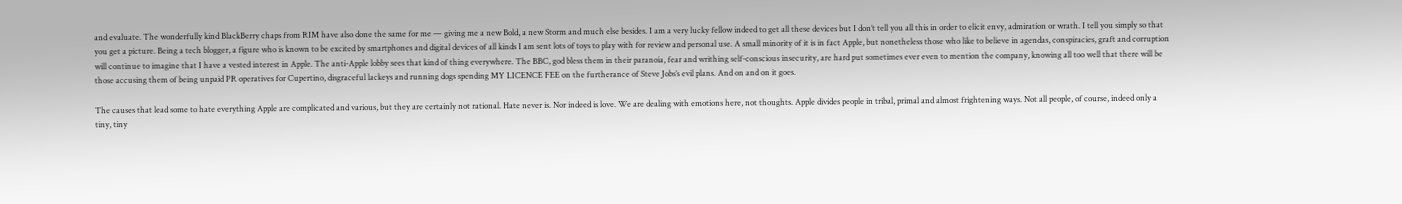and evaluate. The wonderfully kind BlackBerry chaps from RIM have also done the same for me — giving me a new Bold, a new Storm and much else besides. I am a very lucky fellow indeed to get all these devices but I don’t tell you all this in order to elicit envy, admiration or wrath. I tell you simply so that you get a picture. Being a tech blogger, a figure who is known to be excited by smartphones and digital devices of all kinds I am sent lots of toys to play with for review and personal use. A small minority of it is in fact Apple, but nonetheless those who like to believe in agendas, conspiracies, graft and corruption will continue to imagine that I have a vested interest in Apple. The anti-Apple lobby sees that kind of thing everywhere. The BBC, god bless them in their paranoia, fear and writhing self-conscious insecurity, are hard put sometimes ever even to mention the company, knowing all too well that there will be those accusing them of being unpaid PR operatives for Cupertino, disgraceful lackeys and running dogs spending MY LICENCE FEE on the furtherance of Steve Jobs’s evil plans. And on and on it goes.

The causes that lead some to hate everything Apple are complicated and various, but they are certainly not rational. Hate never is. Nor indeed is love. We are dealing with emotions here, not thoughts. Apple divides people in tribal, primal and almost frightening ways. Not all people, of course, indeed only a tiny, tiny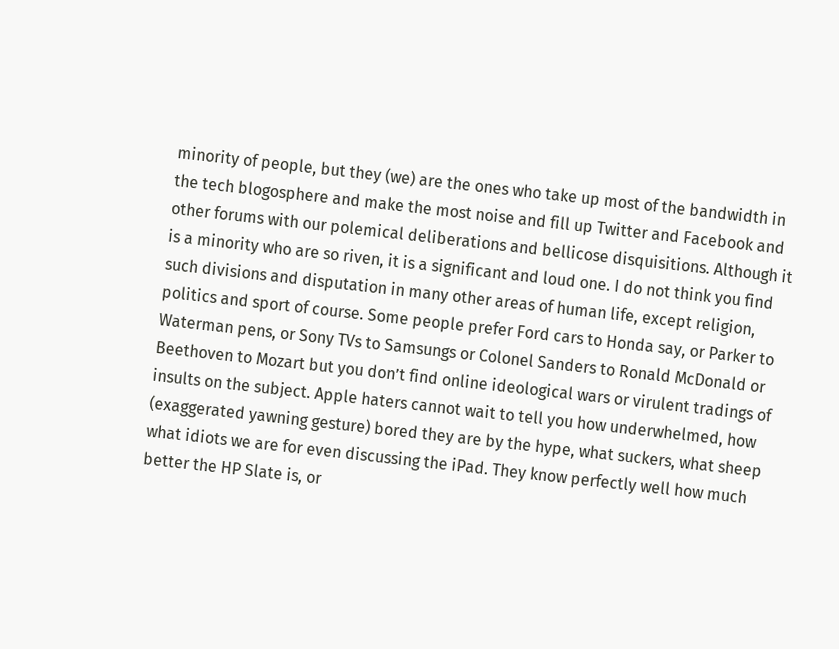minority of people, but they (we) are the ones who take up most of the bandwidth in the tech blogosphere and make the most noise and fill up Twitter and Facebook and other forums with our polemical deliberations and bellicose disquisitions. Although it is a minority who are so riven, it is a significant and loud one. I do not think you find such divisions and disputation in many other areas of human life, except religion, politics and sport of course. Some people prefer Ford cars to Honda say, or Parker to Waterman pens, or Sony TVs to Samsungs or Colonel Sanders to Ronald McDonald or Beethoven to Mozart but you don’t find online ideological wars or virulent tradings of insults on the subject. Apple haters cannot wait to tell you how underwhelmed, how (exaggerated yawning gesture) bored they are by the hype, what suckers, what sheep what idiots we are for even discussing the iPad. They know perfectly well how much better the HP Slate is, or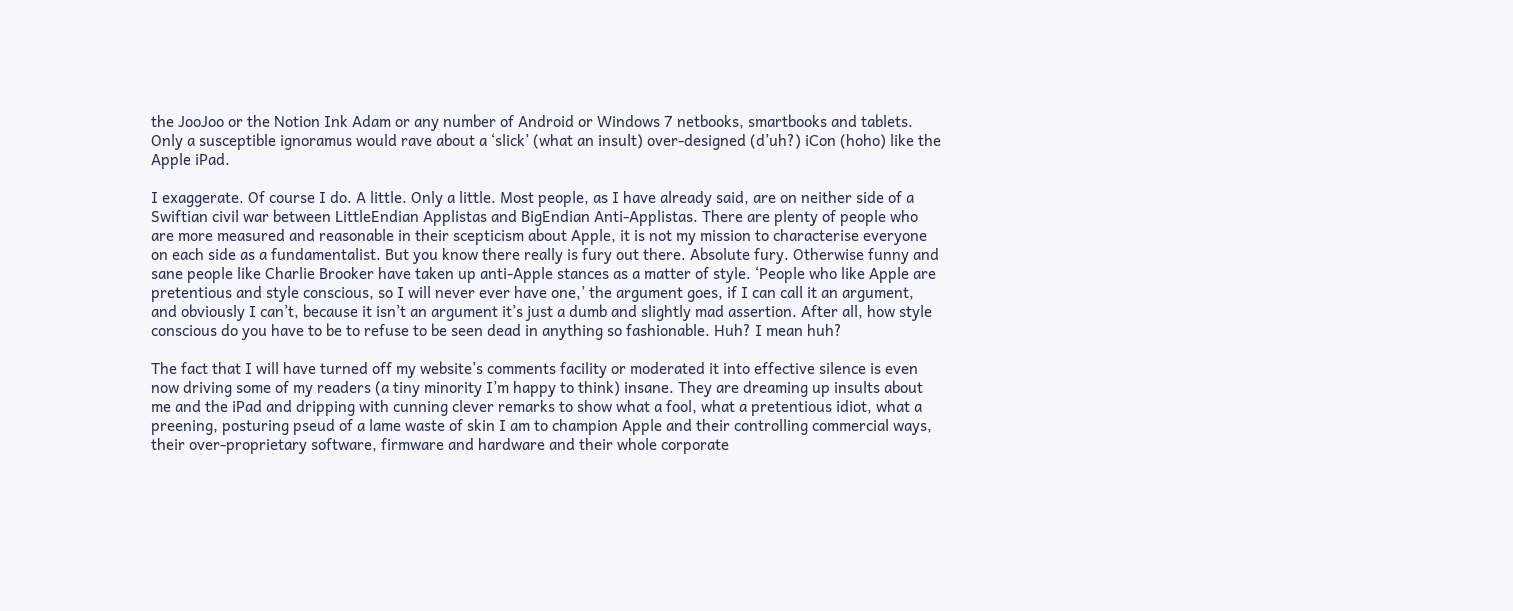the JooJoo or the Notion Ink Adam or any number of Android or Windows 7 netbooks, smartbooks and tablets. Only a susceptible ignoramus would rave about a ‘slick’ (what an insult) over-designed (d’uh?) iCon (hoho) like the Apple iPad.

I exaggerate. Of course I do. A little. Only a little. Most people, as I have already said, are on neither side of a Swiftian civil war between LittleEndian Applistas and BigEndian Anti-Applistas. There are plenty of people who are more measured and reasonable in their scepticism about Apple, it is not my mission to characterise everyone on each side as a fundamentalist. But you know there really is fury out there. Absolute fury. Otherwise funny and sane people like Charlie Brooker have taken up anti-Apple stances as a matter of style. ‘People who like Apple are pretentious and style conscious, so I will never ever have one,’ the argument goes, if I can call it an argument, and obviously I can’t, because it isn’t an argument it’s just a dumb and slightly mad assertion. After all, how style conscious do you have to be to refuse to be seen dead in anything so fashionable. Huh? I mean huh?

The fact that I will have turned off my website’s comments facility or moderated it into effective silence is even now driving some of my readers (a tiny minority I’m happy to think) insane. They are dreaming up insults about me and the iPad and dripping with cunning clever remarks to show what a fool, what a pretentious idiot, what a preening, posturing pseud of a lame waste of skin I am to champion Apple and their controlling commercial ways, their over-proprietary software, firmware and hardware and their whole corporate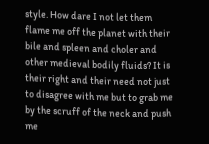style. How dare I not let them flame me off the planet with their bile and spleen and choler and other medieval bodily fluids? It is their right and their need not just to disagree with me but to grab me by the scruff of the neck and push me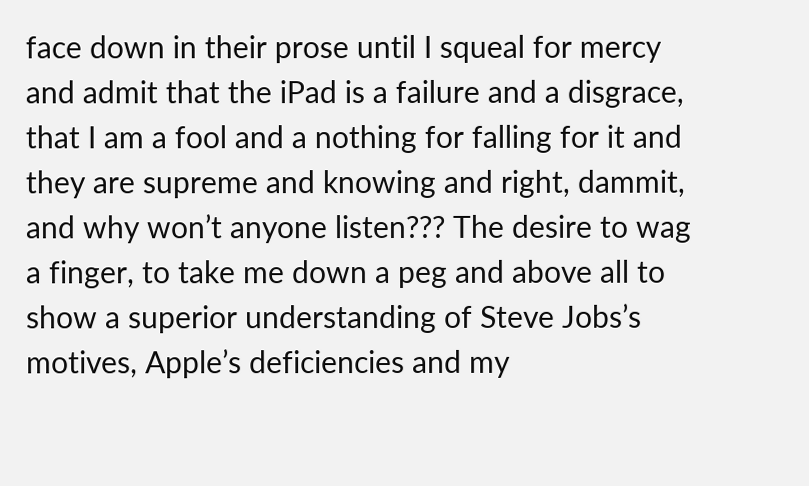face down in their prose until I squeal for mercy and admit that the iPad is a failure and a disgrace, that I am a fool and a nothing for falling for it and they are supreme and knowing and right, dammit, and why won’t anyone listen??? The desire to wag a finger, to take me down a peg and above all to show a superior understanding of Steve Jobs’s motives, Apple’s deficiencies and my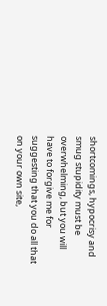shortcomings, hypocrisy and smug stupidity must be overwhelming, but you will have to forgive me for suggesting that you do all that on your own site,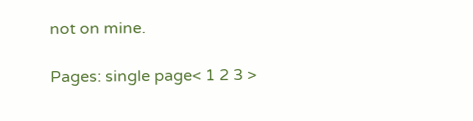not on mine.

Pages: single page< 1 2 3 >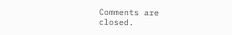Comments are closed.